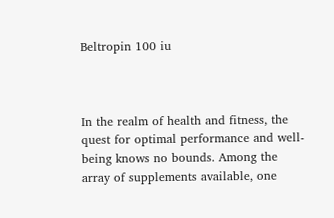Beltropin 100 iu



In the realm of health and fitness, the quest for optimal performance and well-being knows no bounds. Among the array of supplements available, one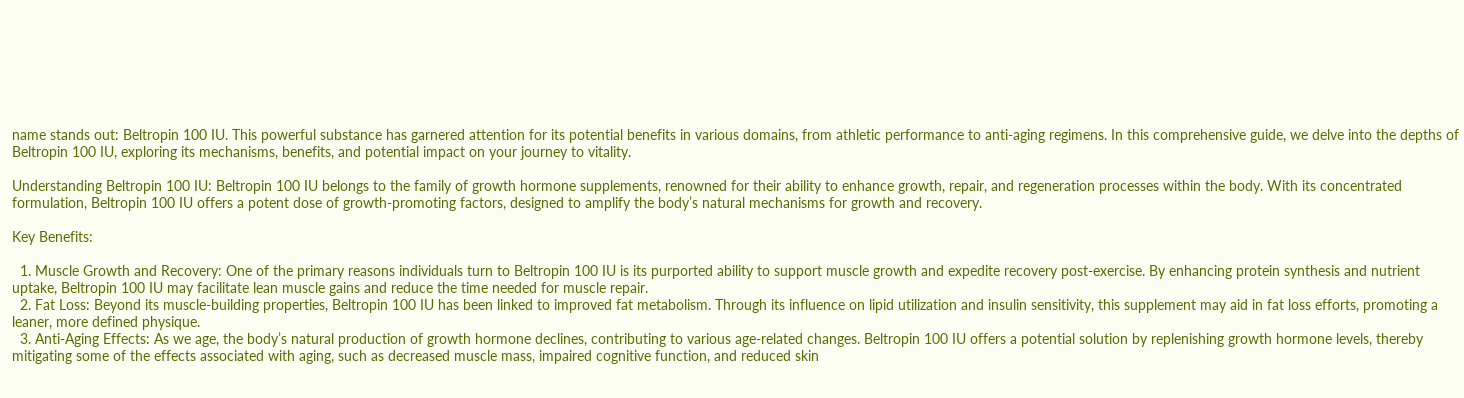name stands out: Beltropin 100 IU. This powerful substance has garnered attention for its potential benefits in various domains, from athletic performance to anti-aging regimens. In this comprehensive guide, we delve into the depths of Beltropin 100 IU, exploring its mechanisms, benefits, and potential impact on your journey to vitality.

Understanding Beltropin 100 IU: Beltropin 100 IU belongs to the family of growth hormone supplements, renowned for their ability to enhance growth, repair, and regeneration processes within the body. With its concentrated formulation, Beltropin 100 IU offers a potent dose of growth-promoting factors, designed to amplify the body’s natural mechanisms for growth and recovery.

Key Benefits:

  1. Muscle Growth and Recovery: One of the primary reasons individuals turn to Beltropin 100 IU is its purported ability to support muscle growth and expedite recovery post-exercise. By enhancing protein synthesis and nutrient uptake, Beltropin 100 IU may facilitate lean muscle gains and reduce the time needed for muscle repair.
  2. Fat Loss: Beyond its muscle-building properties, Beltropin 100 IU has been linked to improved fat metabolism. Through its influence on lipid utilization and insulin sensitivity, this supplement may aid in fat loss efforts, promoting a leaner, more defined physique.
  3. Anti-Aging Effects: As we age, the body’s natural production of growth hormone declines, contributing to various age-related changes. Beltropin 100 IU offers a potential solution by replenishing growth hormone levels, thereby mitigating some of the effects associated with aging, such as decreased muscle mass, impaired cognitive function, and reduced skin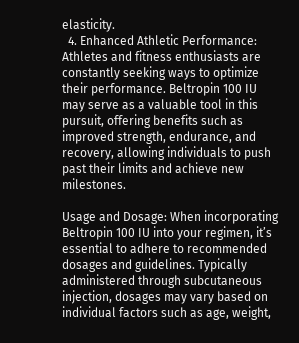elasticity.
  4. Enhanced Athletic Performance: Athletes and fitness enthusiasts are constantly seeking ways to optimize their performance. Beltropin 100 IU may serve as a valuable tool in this pursuit, offering benefits such as improved strength, endurance, and recovery, allowing individuals to push past their limits and achieve new milestones.

Usage and Dosage: When incorporating Beltropin 100 IU into your regimen, it’s essential to adhere to recommended dosages and guidelines. Typically administered through subcutaneous injection, dosages may vary based on individual factors such as age, weight,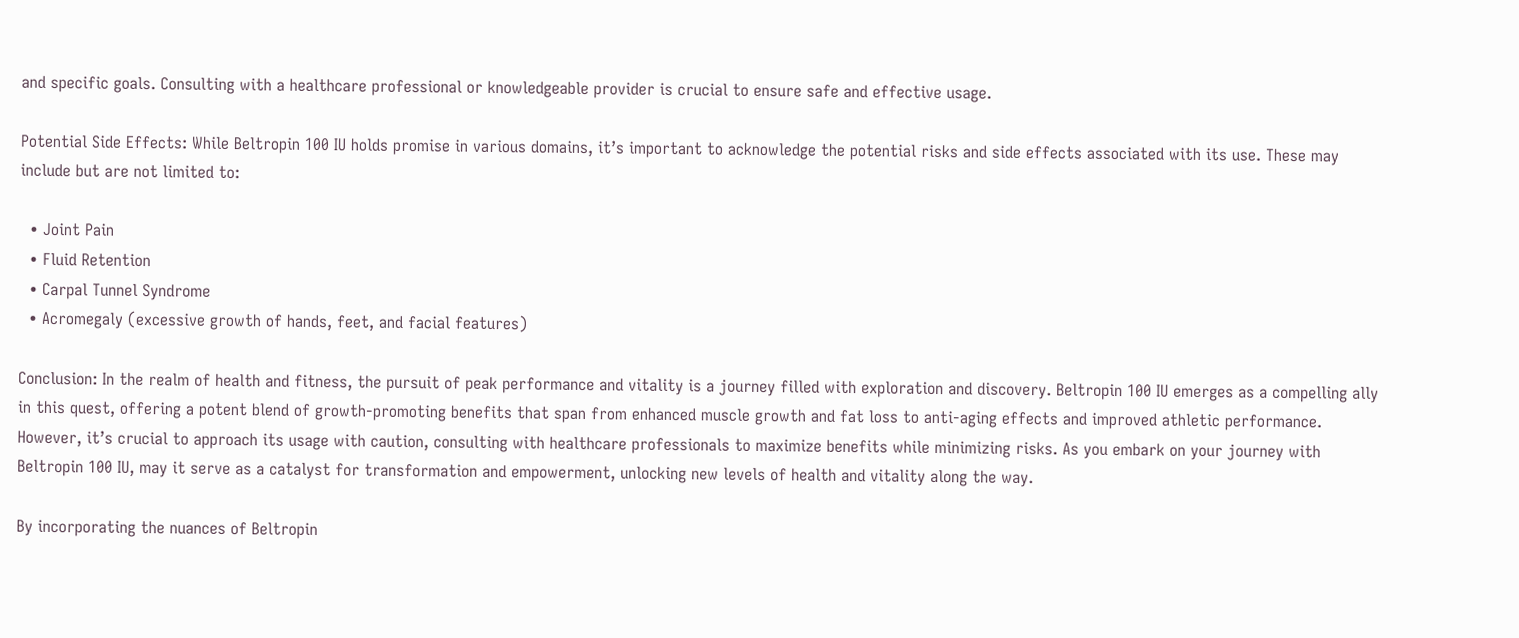and specific goals. Consulting with a healthcare professional or knowledgeable provider is crucial to ensure safe and effective usage.

Potential Side Effects: While Beltropin 100 IU holds promise in various domains, it’s important to acknowledge the potential risks and side effects associated with its use. These may include but are not limited to:

  • Joint Pain
  • Fluid Retention
  • Carpal Tunnel Syndrome
  • Acromegaly (excessive growth of hands, feet, and facial features)

Conclusion: In the realm of health and fitness, the pursuit of peak performance and vitality is a journey filled with exploration and discovery. Beltropin 100 IU emerges as a compelling ally in this quest, offering a potent blend of growth-promoting benefits that span from enhanced muscle growth and fat loss to anti-aging effects and improved athletic performance. However, it’s crucial to approach its usage with caution, consulting with healthcare professionals to maximize benefits while minimizing risks. As you embark on your journey with Beltropin 100 IU, may it serve as a catalyst for transformation and empowerment, unlocking new levels of health and vitality along the way.

By incorporating the nuances of Beltropin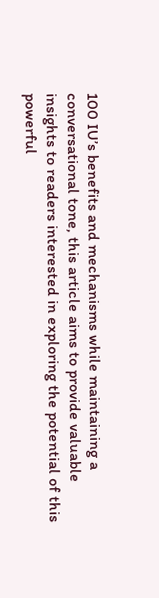100 IU’s benefits and mechanisms while maintaining a conversational tone, this article aims to provide valuable insights to readers interested in exploring the potential of this powerful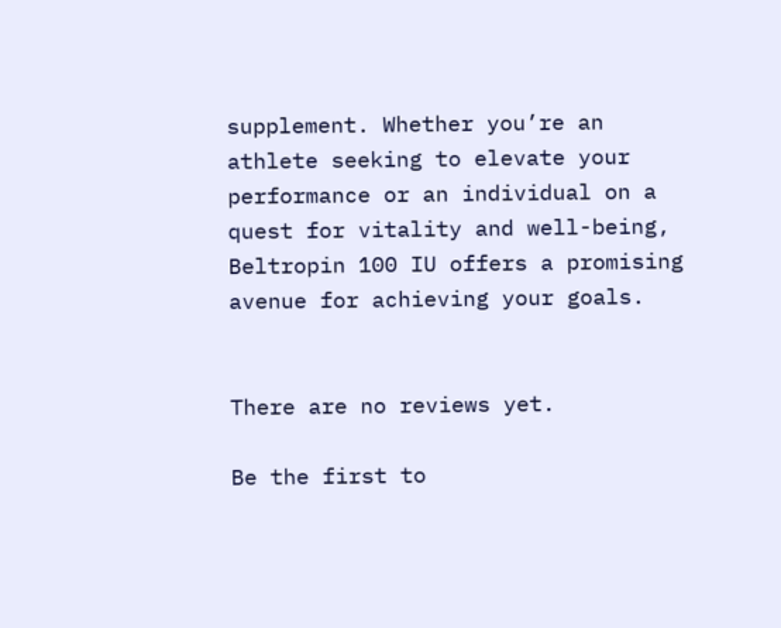supplement. Whether you’re an athlete seeking to elevate your performance or an individual on a quest for vitality and well-being, Beltropin 100 IU offers a promising avenue for achieving your goals.


There are no reviews yet.

Be the first to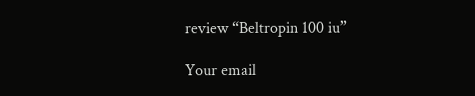review “Beltropin 100 iu”

Your email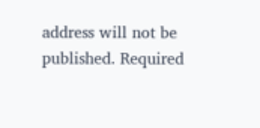address will not be published. Required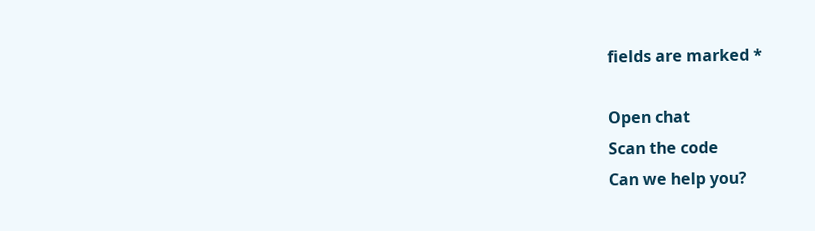fields are marked *

Open chat
Scan the code
Can we help you?